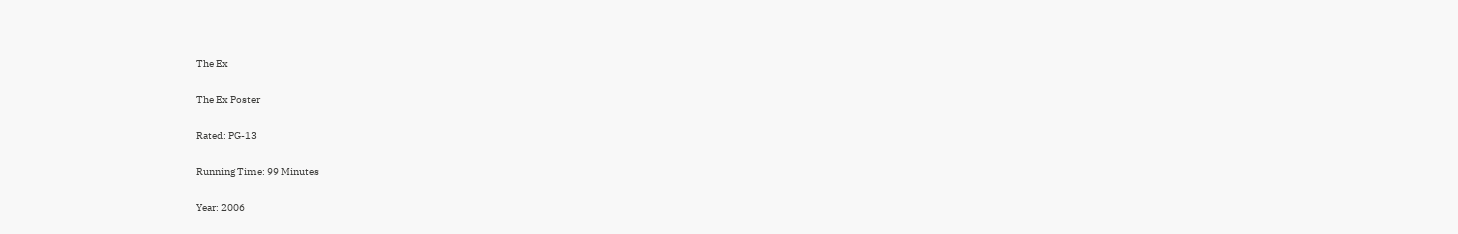The Ex

The Ex Poster

Rated: PG-13

Running Time: 99 Minutes

Year: 2006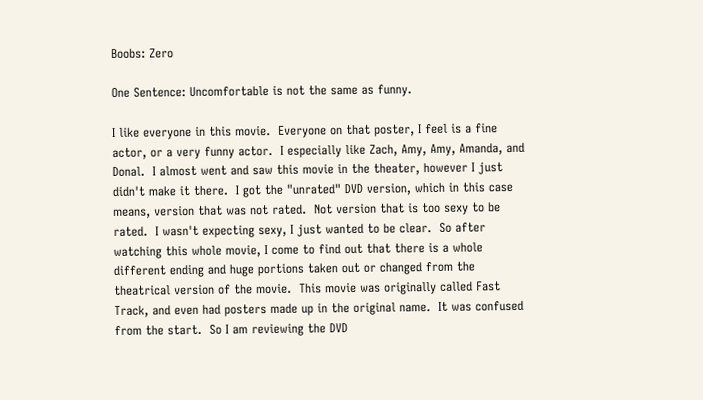Boobs: Zero

One Sentence: Uncomfortable is not the same as funny.

I like everyone in this movie.  Everyone on that poster, I feel is a fine actor, or a very funny actor.  I especially like Zach, Amy, Amy, Amanda, and Donal.  I almost went and saw this movie in the theater, however I just didn't make it there.  I got the "unrated" DVD version, which in this case means, version that was not rated.  Not version that is too sexy to be rated.  I wasn't expecting sexy, I just wanted to be clear.  So after watching this whole movie, I come to find out that there is a whole different ending and huge portions taken out or changed from the theatrical version of the movie.  This movie was originally called Fast Track, and even had posters made up in the original name.  It was confused from the start.  So I am reviewing the DVD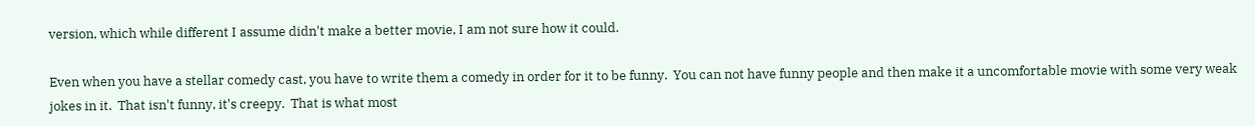version, which while different I assume didn't make a better movie, I am not sure how it could.

Even when you have a stellar comedy cast, you have to write them a comedy in order for it to be funny.  You can not have funny people and then make it a uncomfortable movie with some very weak jokes in it.  That isn't funny, it's creepy.  That is what most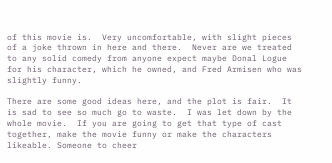of this movie is.  Very uncomfortable, with slight pieces of a joke thrown in here and there.  Never are we treated to any solid comedy from anyone expect maybe Donal Logue for his character, which he owned, and Fred Armisen who was slightly funny.

There are some good ideas here, and the plot is fair.  It is sad to see so much go to waste.  I was let down by the whole movie.  If you are going to get that type of cast together, make the movie funny or make the characters likeable. Someone to cheer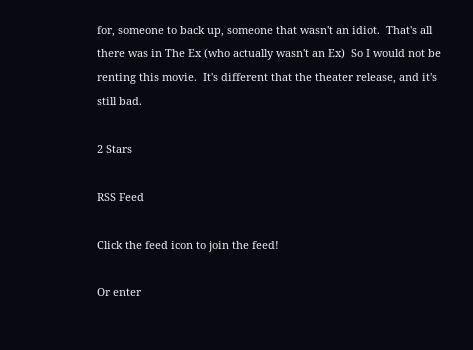for, someone to back up, someone that wasn't an idiot.  That's all there was in The Ex (who actually wasn't an Ex)  So I would not be renting this movie.  It's different that the theater release, and it's still bad.

2 Stars

RSS Feed

Click the feed icon to join the feed!

Or enter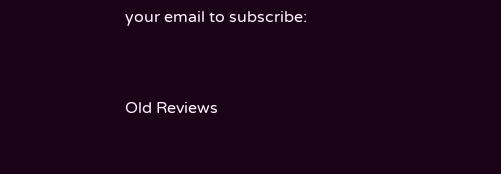your email to subscribe:


Old Reviews